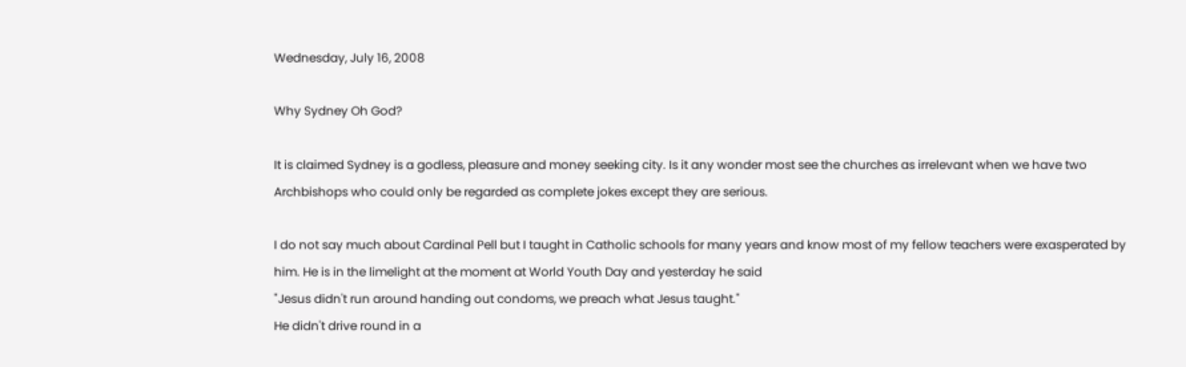Wednesday, July 16, 2008

Why Sydney Oh God?

It is claimed Sydney is a godless, pleasure and money seeking city. Is it any wonder most see the churches as irrelevant when we have two Archbishops who could only be regarded as complete jokes except they are serious.

I do not say much about Cardinal Pell but I taught in Catholic schools for many years and know most of my fellow teachers were exasperated by him. He is in the limelight at the moment at World Youth Day and yesterday he said
"Jesus didn't run around handing out condoms, we preach what Jesus taught."
He didn't drive round in a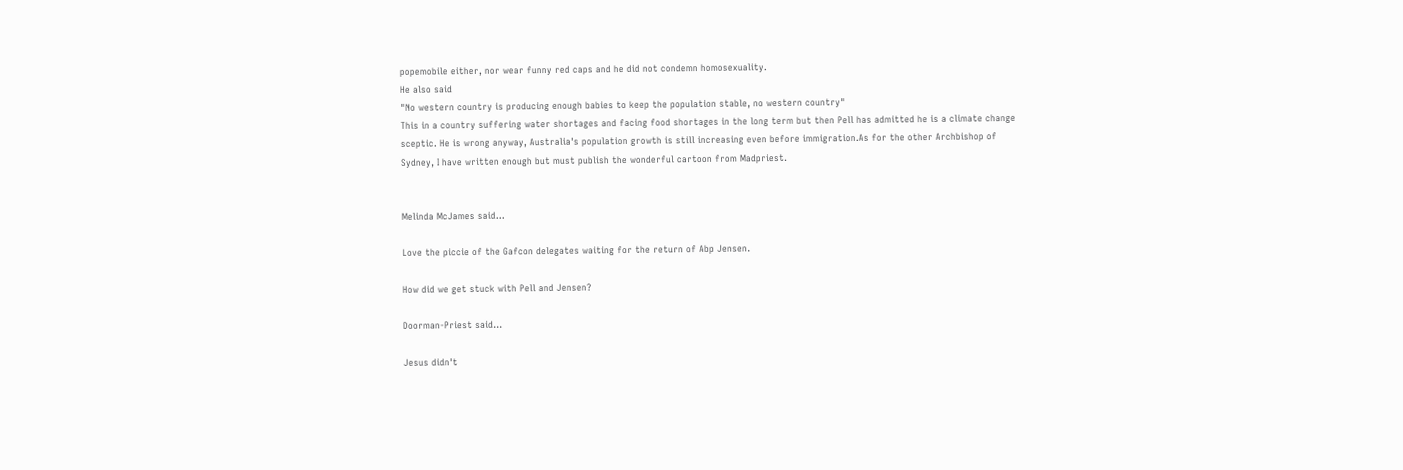popemobile either, nor wear funny red caps and he did not condemn homosexuality.
He also said
"No western country is producing enough babies to keep the population stable, no western country"
This in a country suffering water shortages and facing food shortages in the long term but then Pell has admitted he is a climate change sceptic. He is wrong anyway, Australia's population growth is still increasing even before immigration.As for the other Archbishop of Sydney, I have written enough but must publish the wonderful cartoon from Madpriest.


Melinda McJames said...

Love the piccie of the Gafcon delegates waiting for the return of Abp Jensen.

How did we get stuck with Pell and Jensen?

Doorman-Priest said...

Jesus didn't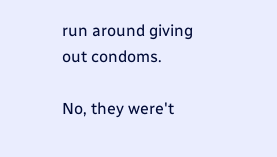run around giving out condoms.

No, they were't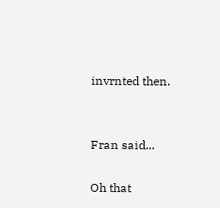invrnted then.


Fran said...

Oh that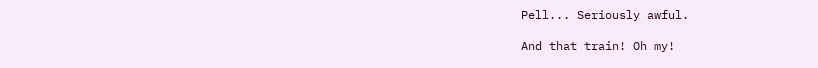Pell... Seriously awful.

And that train! Oh my!